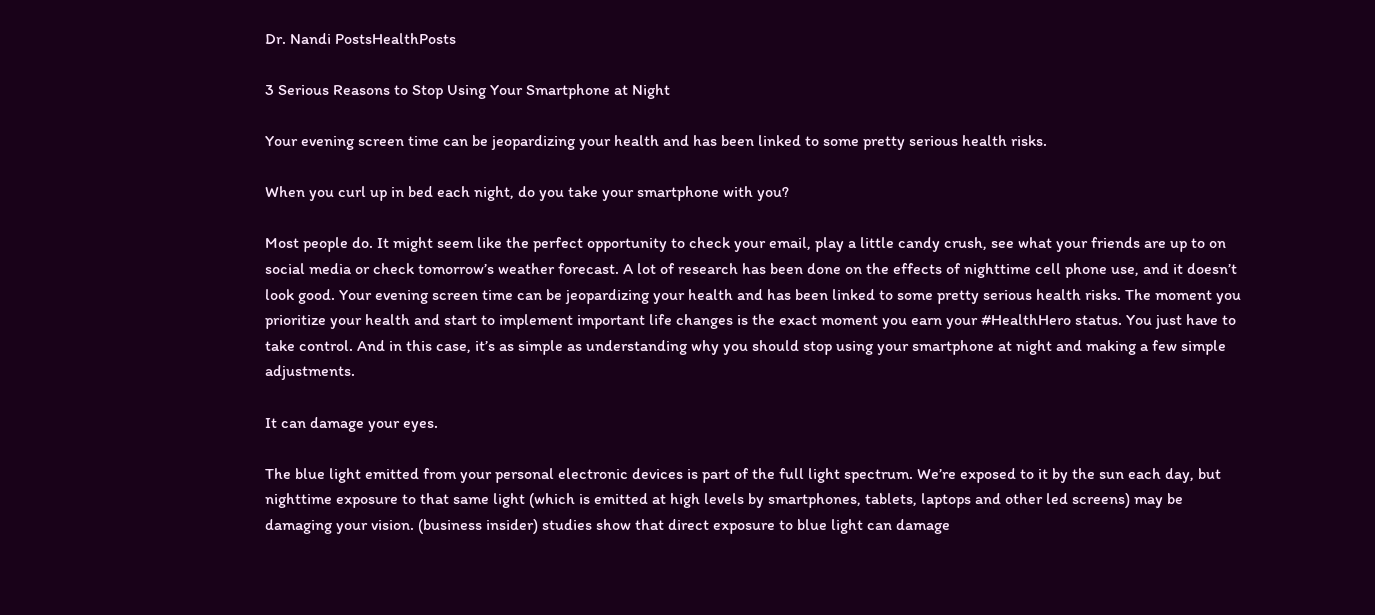Dr. Nandi PostsHealthPosts

3 Serious Reasons to Stop Using Your Smartphone at Night

Your evening screen time can be jeopardizing your health and has been linked to some pretty serious health risks.

When you curl up in bed each night, do you take your smartphone with you?

Most people do. It might seem like the perfect opportunity to check your email, play a little candy crush, see what your friends are up to on social media or check tomorrow’s weather forecast. A lot of research has been done on the effects of nighttime cell phone use, and it doesn’t look good. Your evening screen time can be jeopardizing your health and has been linked to some pretty serious health risks. The moment you prioritize your health and start to implement important life changes is the exact moment you earn your #HealthHero status. You just have to take control. And in this case, it’s as simple as understanding why you should stop using your smartphone at night and making a few simple adjustments.

It can damage your eyes.

The blue light emitted from your personal electronic devices is part of the full light spectrum. We’re exposed to it by the sun each day, but nighttime exposure to that same light (which is emitted at high levels by smartphones, tablets, laptops and other led screens) may be damaging your vision. (business insider) studies show that direct exposure to blue light can damage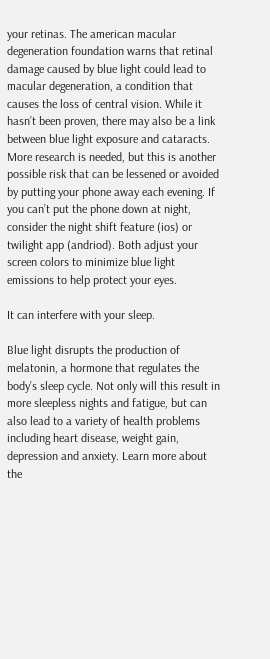your retinas. The american macular degeneration foundation warns that retinal damage caused by blue light could lead to macular degeneration, a condition that causes the loss of central vision. While it hasn’t been proven, there may also be a link between blue light exposure and cataracts. More research is needed, but this is another possible risk that can be lessened or avoided by putting your phone away each evening. If you can’t put the phone down at night, consider the night shift feature (ios) or twilight app (andriod). Both adjust your screen colors to minimize blue light emissions to help protect your eyes.

It can interfere with your sleep.

Blue light disrupts the production of melatonin, a hormone that regulates the body’s sleep cycle. Not only will this result in more sleepless nights and fatigue, but can also lead to a variety of health problems including heart disease, weight gain, depression and anxiety. Learn more about the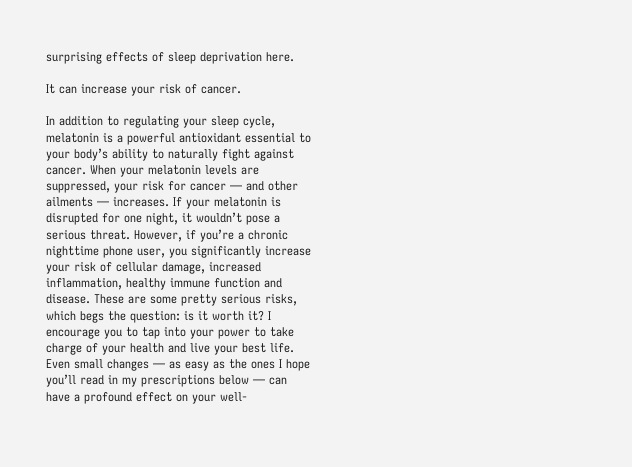surprising effects of sleep deprivation here.

It can increase your risk of cancer.

In addition to regulating your sleep cycle, melatonin is a powerful antioxidant essential to your body’s ability to naturally fight against cancer. When your melatonin levels are suppressed, your risk for cancer — and other ailments — increases. If your melatonin is disrupted for one night, it wouldn’t pose a serious threat. However, if you’re a chronic nighttime phone user, you significantly increase your risk of cellular damage, increased inflammation, healthy immune function and disease. These are some pretty serious risks, which begs the question: is it worth it? I encourage you to tap into your power to take charge of your health and live your best life. Even small changes — as easy as the ones I hope you’ll read in my prescriptions below — can have a profound effect on your well-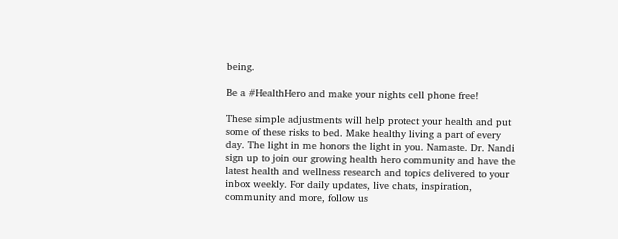being.

Be a #HealthHero and make your nights cell phone free!

These simple adjustments will help protect your health and put some of these risks to bed. Make healthy living a part of every day. The light in me honors the light in you. Namaste. Dr. Nandi sign up to join our growing health hero community and have the latest health and wellness research and topics delivered to your inbox weekly. For daily updates, live chats, inspiration, community and more, follow us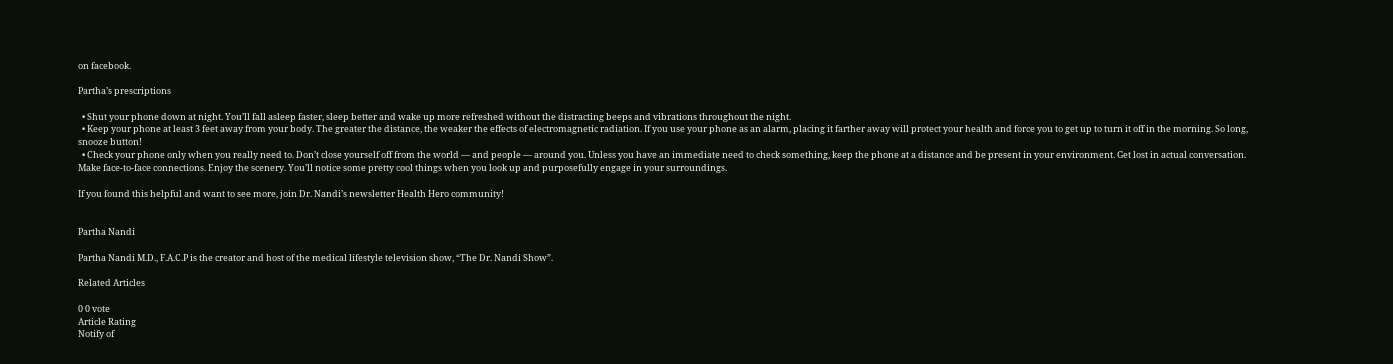on facebook.

Partha’s prescriptions

  • Shut your phone down at night. You’ll fall asleep faster, sleep better and wake up more refreshed without the distracting beeps and vibrations throughout the night.
  • Keep your phone at least 3 feet away from your body. The greater the distance, the weaker the effects of electromagnetic radiation. If you use your phone as an alarm, placing it farther away will protect your health and force you to get up to turn it off in the morning. So long, snooze button!
  • Check your phone only when you really need to. Don’t close yourself off from the world — and people — around you. Unless you have an immediate need to check something, keep the phone at a distance and be present in your environment. Get lost in actual conversation. Make face-to-face connections. Enjoy the scenery. You’ll notice some pretty cool things when you look up and purposefully engage in your surroundings.

If you found this helpful and want to see more, join Dr. Nandi’s newsletter Health Hero community!


Partha Nandi

Partha Nandi M.D., F.A.C.P is the creator and host of the medical lifestyle television show, “The Dr. Nandi Show”.

Related Articles

0 0 vote
Article Rating
Notify of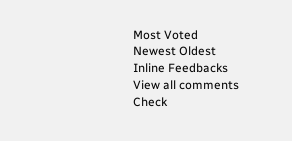Most Voted
Newest Oldest
Inline Feedbacks
View all comments
Check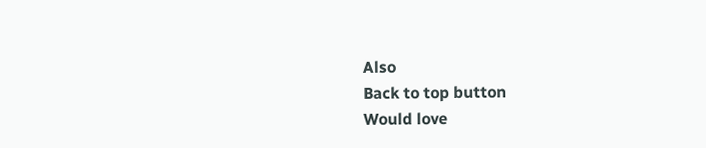Also
Back to top button
Would love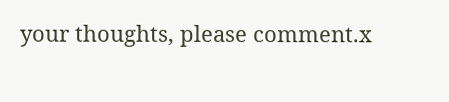your thoughts, please comment.x